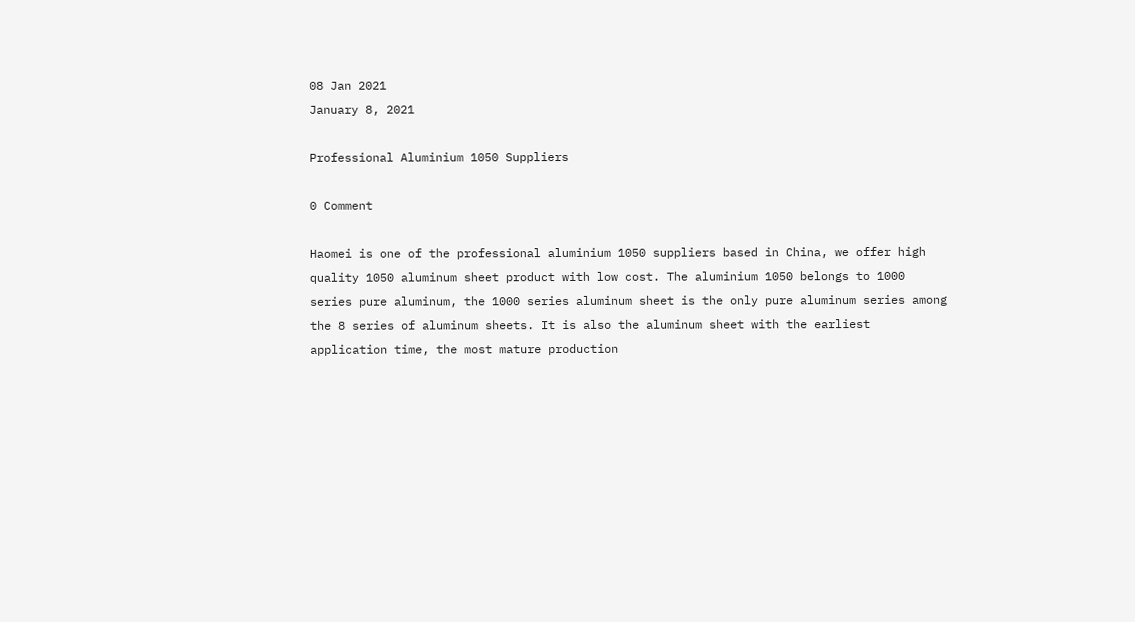08 Jan 2021
January 8, 2021

Professional Aluminium 1050 Suppliers

0 Comment

Haomei is one of the professional aluminium 1050 suppliers based in China, we offer high quality 1050 aluminum sheet product with low cost. The aluminium 1050 belongs to 1000 series pure aluminum, the 1000 series aluminum sheet is the only pure aluminum series among the 8 series of aluminum sheets. It is also the aluminum sheet with the earliest application time, the most mature production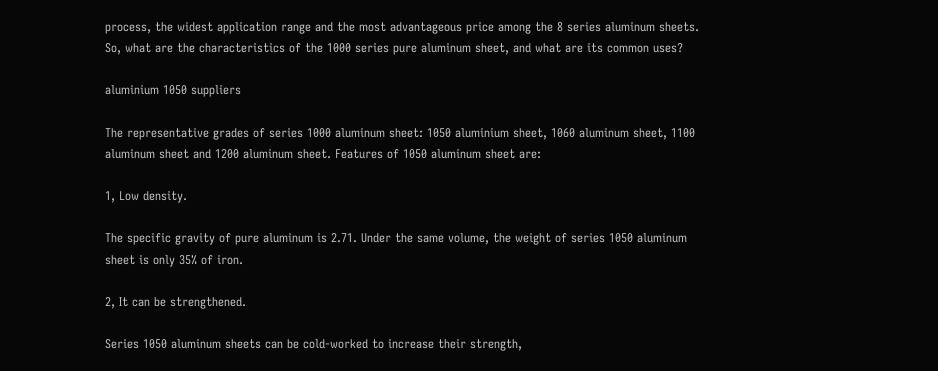process, the widest application range and the most advantageous price among the 8 series aluminum sheets. So, what are the characteristics of the 1000 series pure aluminum sheet, and what are its common uses?

aluminium 1050 suppliers

The representative grades of series 1000 aluminum sheet: 1050 aluminium sheet, 1060 aluminum sheet, 1100 aluminum sheet and 1200 aluminum sheet. Features of 1050 aluminum sheet are:

1, Low density.

The specific gravity of pure aluminum is 2.71. Under the same volume, the weight of series 1050 aluminum sheet is only 35% of iron.

2, It can be strengthened.

Series 1050 aluminum sheets can be cold-worked to increase their strength,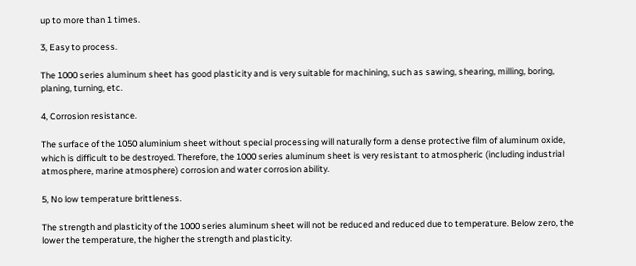up to more than 1 times.

3, Easy to process.

The 1000 series aluminum sheet has good plasticity and is very suitable for machining, such as sawing, shearing, milling, boring, planing, turning, etc.

4, Corrosion resistance.

The surface of the 1050 aluminium sheet without special processing will naturally form a dense protective film of aluminum oxide, which is difficult to be destroyed. Therefore, the 1000 series aluminum sheet is very resistant to atmospheric (including industrial atmosphere, marine atmosphere) corrosion and water corrosion ability.

5, No low temperature brittleness.

The strength and plasticity of the 1000 series aluminum sheet will not be reduced and reduced due to temperature. Below zero, the lower the temperature, the higher the strength and plasticity.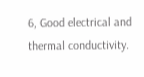6, Good electrical and thermal conductivity.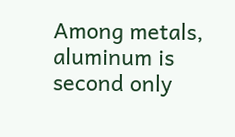Among metals, aluminum is second only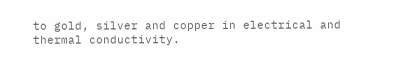to gold, silver and copper in electrical and thermal conductivity.